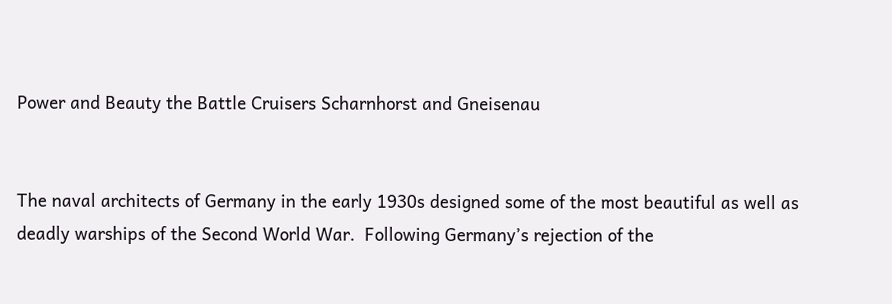Power and Beauty the Battle Cruisers Scharnhorst and Gneisenau


The naval architects of Germany in the early 1930s designed some of the most beautiful as well as deadly warships of the Second World War.  Following Germany’s rejection of the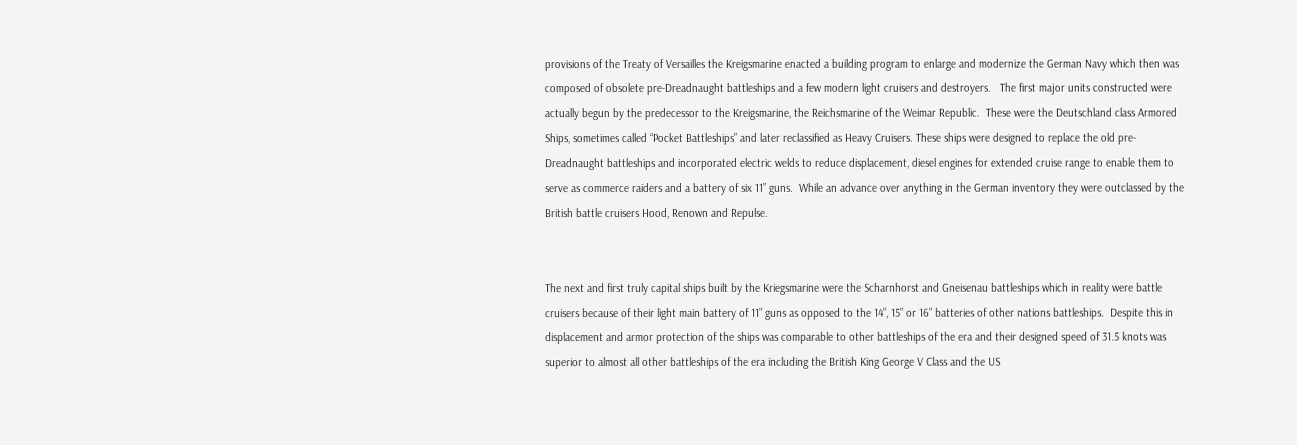provisions of the Treaty of Versailles the Kreigsmarine enacted a building program to enlarge and modernize the German Navy which then was composed of obsolete pre-Dreadnaught battleships and a few modern light cruisers and destroyers.   The first major units constructed were actually begun by the predecessor to the Kreigsmarine, the Reichsmarine of the Weimar Republic.  These were the Deutschland class Armored Ships, sometimes called “Pocket Battleships” and later reclassified as Heavy Cruisers. These ships were designed to replace the old pre-Dreadnaught battleships and incorporated electric welds to reduce displacement, diesel engines for extended cruise range to enable them to serve as commerce raiders and a battery of six 11” guns.  While an advance over anything in the German inventory they were outclassed by the British battle cruisers Hood, Renown and Repulse.


The next and first truly capital ships built by the Kriegsmarine were the Scharnhorst and Gneisenau battleships which in reality were battle cruisers because of their light main battery of 11” guns as opposed to the 14”, 15” or 16” batteries of other nations battleships.  Despite this in displacement and armor protection of the ships was comparable to other battleships of the era and their designed speed of 31.5 knots was superior to almost all other battleships of the era including the British King George V Class and the US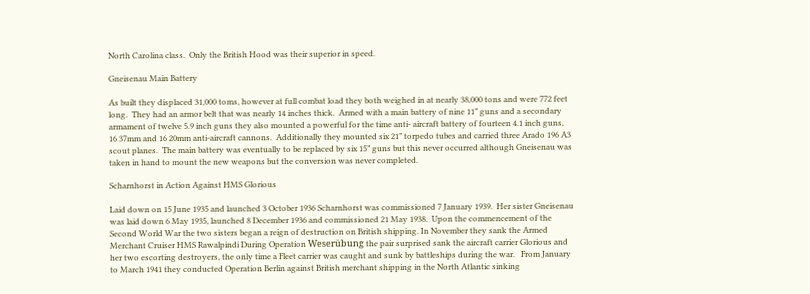North Carolina class.  Only the British Hood was their superior in speed.

Gneisenau Main Battery

As built they displaced 31,000 toms, however at full combat load they both weighed in at nearly 38,000 tons and were 772 feet long.  They had an armor belt that was nearly 14 inches thick.  Armed with a main battery of nine 11” guns and a secondary armament of twelve 5.9 inch guns they also mounted a powerful for the time anti- aircraft battery of fourteen 4.1 inch guns, 16 37mm and 16 20mm anti-aircraft cannons.  Additionally they mounted six 21” torpedo tubes and carried three Arado 196 A3 scout planes.  The main battery was eventually to be replaced by six 15” guns but this never occurred although Gneisenau was taken in hand to mount the new weapons but the conversion was never completed.

Scharnhorst in Action Against HMS Glorious

Laid down on 15 June 1935 and launched 3 October 1936 Scharnhorst was commissioned 7 January 1939.  Her sister Gneisenau was laid down 6 May 1935, launched 8 December 1936 and commissioned 21 May 1938.  Upon the commencement of the Second World War the two sisters began a reign of destruction on British shipping. In November they sank the Armed Merchant Cruiser HMS Rawalpindi During Operation Weserübung the pair surprised sank the aircraft carrier Glorious and her two escorting destroyers, the only time a Fleet carrier was caught and sunk by battleships during the war.   From January to March 1941 they conducted Operation Berlin against British merchant shipping in the North Atlantic sinking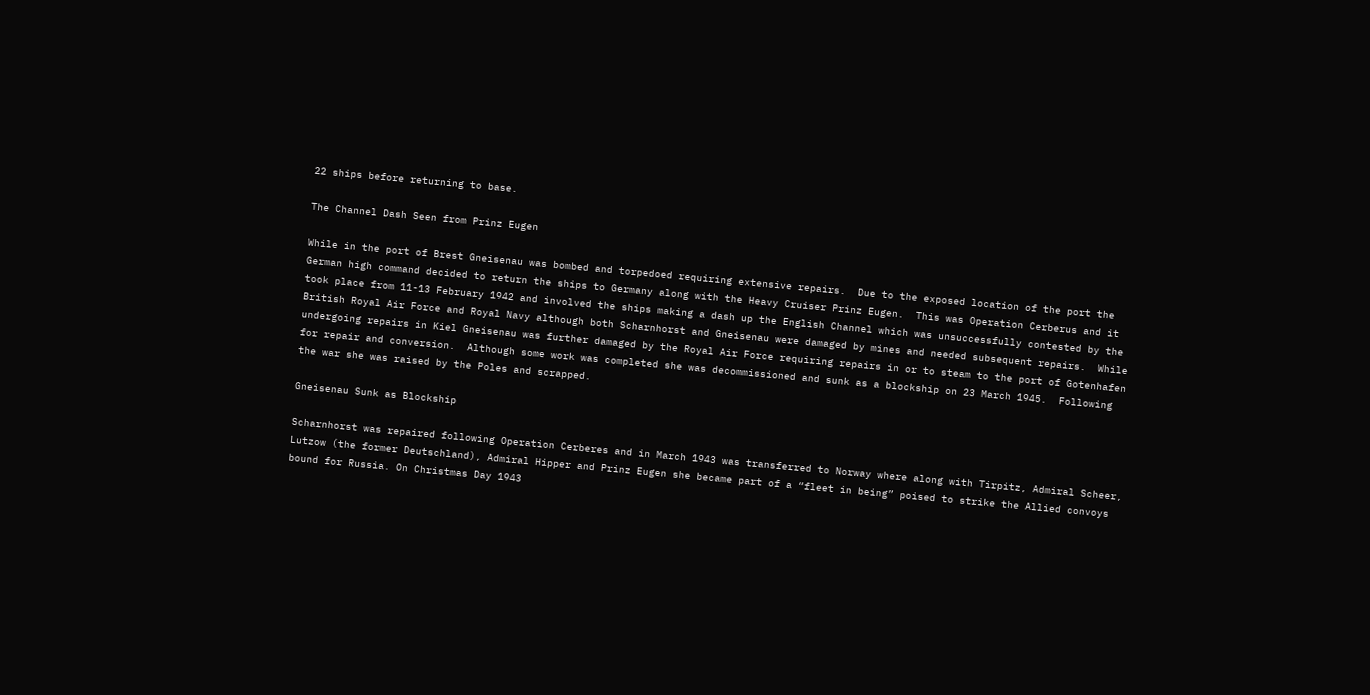22 ships before returning to base.

The Channel Dash Seen from Prinz Eugen

While in the port of Brest Gneisenau was bombed and torpedoed requiring extensive repairs.  Due to the exposed location of the port the German high command decided to return the ships to Germany along with the Heavy Cruiser Prinz Eugen.  This was Operation Cerberus and it took place from 11-13 February 1942 and involved the ships making a dash up the English Channel which was unsuccessfully contested by the British Royal Air Force and Royal Navy although both Scharnhorst and Gneisenau were damaged by mines and needed subsequent repairs.  While undergoing repairs in Kiel Gneisenau was further damaged by the Royal Air Force requiring repairs in or to steam to the port of Gotenhafen for repair and conversion.  Although some work was completed she was decommissioned and sunk as a blockship on 23 March 1945.  Following the war she was raised by the Poles and scrapped.

Gneisenau Sunk as Blockship

Scharnhorst was repaired following Operation Cerberes and in March 1943 was transferred to Norway where along with Tirpitz, Admiral Scheer, Lutzow (the former Deutschland), Admiral Hipper and Prinz Eugen she became part of a “fleet in being” poised to strike the Allied convoys bound for Russia. On Christmas Day 1943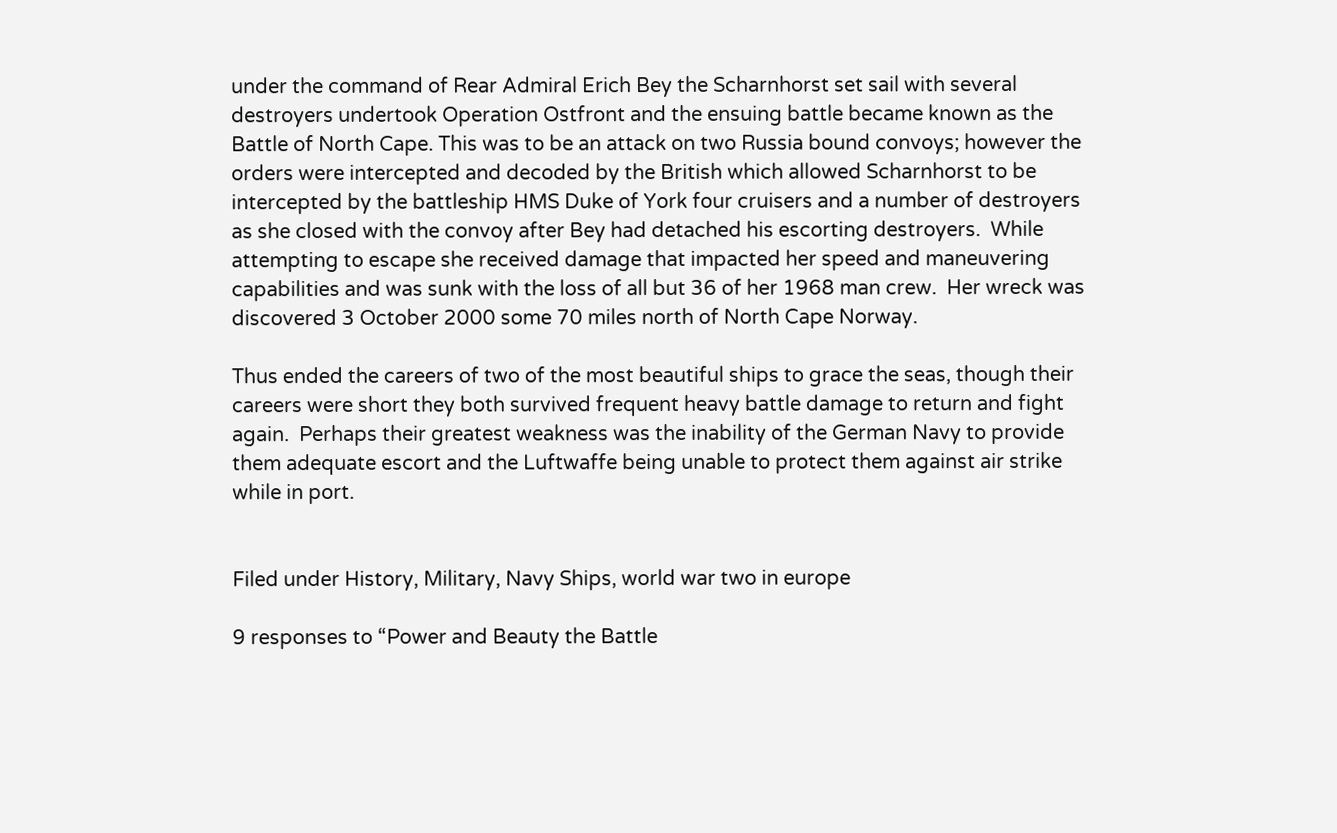under the command of Rear Admiral Erich Bey the Scharnhorst set sail with several destroyers undertook Operation Ostfront and the ensuing battle became known as the Battle of North Cape. This was to be an attack on two Russia bound convoys; however the orders were intercepted and decoded by the British which allowed Scharnhorst to be intercepted by the battleship HMS Duke of York four cruisers and a number of destroyers as she closed with the convoy after Bey had detached his escorting destroyers.  While attempting to escape she received damage that impacted her speed and maneuvering capabilities and was sunk with the loss of all but 36 of her 1968 man crew.  Her wreck was discovered 3 October 2000 some 70 miles north of North Cape Norway.

Thus ended the careers of two of the most beautiful ships to grace the seas, though their careers were short they both survived frequent heavy battle damage to return and fight again.  Perhaps their greatest weakness was the inability of the German Navy to provide them adequate escort and the Luftwaffe being unable to protect them against air strike while in port.


Filed under History, Military, Navy Ships, world war two in europe

9 responses to “Power and Beauty the Battle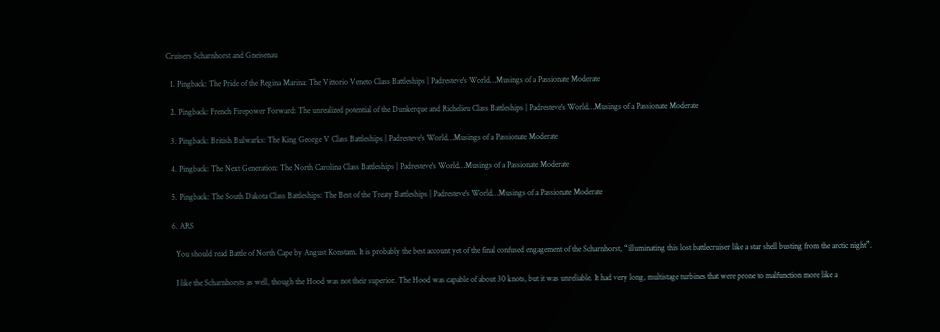Cruisers Scharnhorst and Gneisenau

  1. Pingback: The Pride of the Regina Marina: The Vittorio Veneto Class Battleships | Padresteve's World…Musings of a Passionate Moderate

  2. Pingback: French Firepower Forward: The unrealized potential of the Dunkerque and Richelieu Class Battleships | Padresteve's World…Musings of a Passionate Moderate

  3. Pingback: British Bulwarks: The King George V Class Battleships | Padresteve's World…Musings of a Passionate Moderate

  4. Pingback: The Next Generation: The North Carolina Class Battleships | Padresteve's World…Musings of a Passionate Moderate

  5. Pingback: The South Dakota Class Battleships: The Best of the Treaty Battleships | Padresteve's World…Musings of a Passionate Moderate

  6. ARS

    You should read Battle of North Cape by Angust Konstam. It is probably the best account yet of the final confused engagement of the Scharnhorst, “illuminating this lost battlecruiser like a star shell busting from the arctic night”.

    I like the Scharnhorsts as well, though the Hood was not their superior. The Hood was capable of about 30 knots, but it was unreliable. It had very long, multistage turbines that were prone to malfunction more like a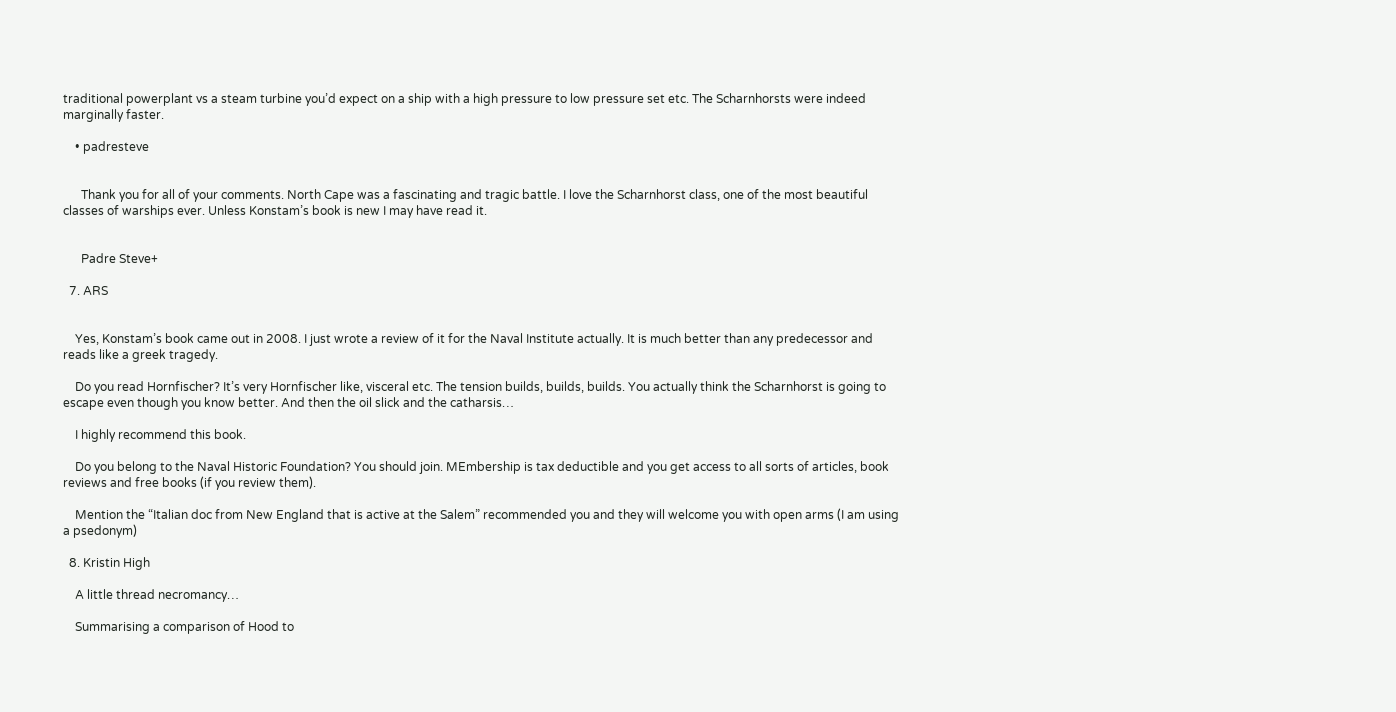traditional powerplant vs a steam turbine you’d expect on a ship with a high pressure to low pressure set etc. The Scharnhorsts were indeed marginally faster.

    • padresteve


      Thank you for all of your comments. North Cape was a fascinating and tragic battle. I love the Scharnhorst class, one of the most beautiful classes of warships ever. Unless Konstam’s book is new I may have read it.


      Padre Steve+

  7. ARS


    Yes, Konstam’s book came out in 2008. I just wrote a review of it for the Naval Institute actually. It is much better than any predecessor and reads like a greek tragedy.

    Do you read Hornfischer? It’s very Hornfischer like, visceral etc. The tension builds, builds, builds. You actually think the Scharnhorst is going to escape even though you know better. And then the oil slick and the catharsis…

    I highly recommend this book.

    Do you belong to the Naval Historic Foundation? You should join. MEmbership is tax deductible and you get access to all sorts of articles, book reviews and free books (if you review them).

    Mention the “Italian doc from New England that is active at the Salem” recommended you and they will welcome you with open arms (I am using a psedonym)

  8. Kristin High

    A little thread necromancy…

    Summarising a comparison of Hood to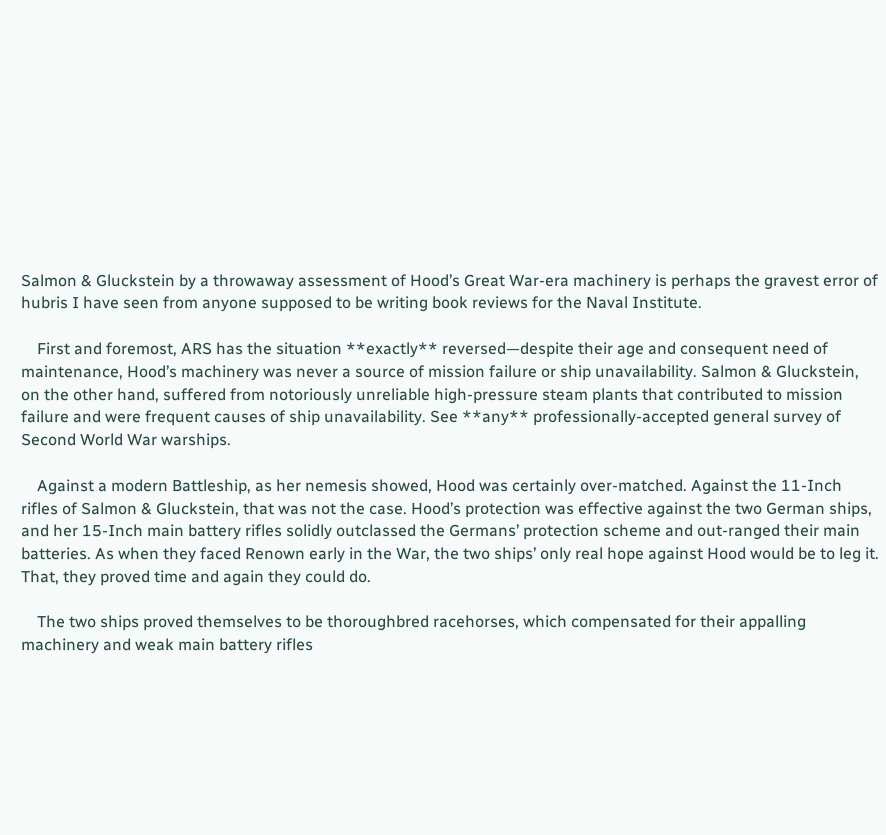Salmon & Gluckstein by a throwaway assessment of Hood’s Great War-era machinery is perhaps the gravest error of hubris I have seen from anyone supposed to be writing book reviews for the Naval Institute.

    First and foremost, ARS has the situation **exactly** reversed—despite their age and consequent need of maintenance, Hood’s machinery was never a source of mission failure or ship unavailability. Salmon & Gluckstein, on the other hand, suffered from notoriously unreliable high-pressure steam plants that contributed to mission failure and were frequent causes of ship unavailability. See **any** professionally-accepted general survey of Second World War warships.

    Against a modern Battleship, as her nemesis showed, Hood was certainly over-matched. Against the 11-Inch rifles of Salmon & Gluckstein, that was not the case. Hood’s protection was effective against the two German ships, and her 15-Inch main battery rifles solidly outclassed the Germans’ protection scheme and out-ranged their main batteries. As when they faced Renown early in the War, the two ships’ only real hope against Hood would be to leg it. That, they proved time and again they could do.

    The two ships proved themselves to be thoroughbred racehorses, which compensated for their appalling machinery and weak main battery rifles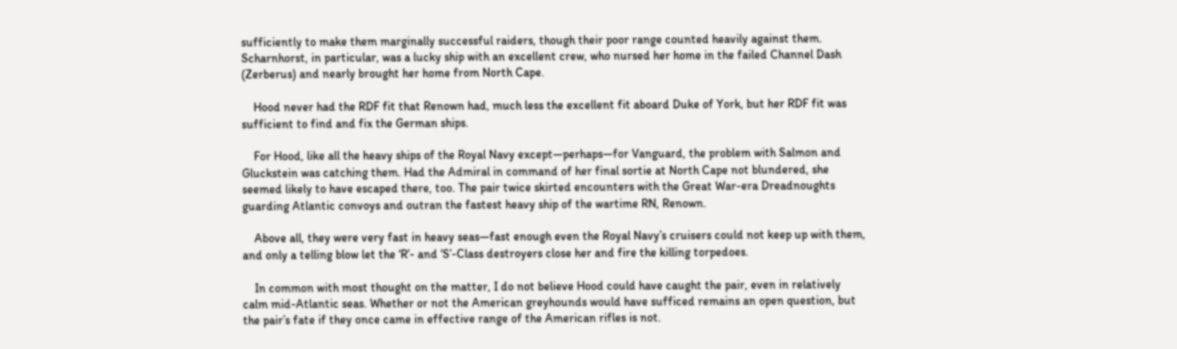sufficiently to make them marginally successful raiders, though their poor range counted heavily against them. Scharnhorst, in particular, was a lucky ship with an excellent crew, who nursed her home in the failed Channel Dash (Zerberus) and nearly brought her home from North Cape.

    Hood never had the RDF fit that Renown had, much less the excellent fit aboard Duke of York, but her RDF fit was sufficient to find and fix the German ships.

    For Hood, like all the heavy ships of the Royal Navy except—perhaps—for Vanguard, the problem with Salmon and Gluckstein was catching them. Had the Admiral in command of her final sortie at North Cape not blundered, she seemed likely to have escaped there, too. The pair twice skirted encounters with the Great War-era Dreadnoughts guarding Atlantic convoys and outran the fastest heavy ship of the wartime RN, Renown.

    Above all, they were very fast in heavy seas—fast enough even the Royal Navy’s cruisers could not keep up with them, and only a telling blow let the ‘R’- and ‘S’-Class destroyers close her and fire the killing torpedoes.

    In common with most thought on the matter, I do not believe Hood could have caught the pair, even in relatively calm mid-Atlantic seas. Whether or not the American greyhounds would have sufficed remains an open question, but the pair’s fate if they once came in effective range of the American rifles is not.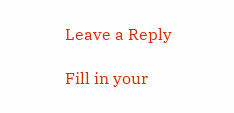Leave a Reply

Fill in your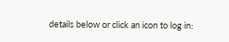details below or click an icon to log in: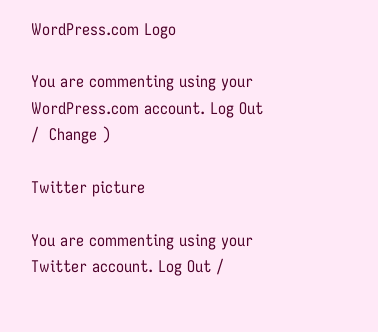WordPress.com Logo

You are commenting using your WordPress.com account. Log Out /  Change )

Twitter picture

You are commenting using your Twitter account. Log Out /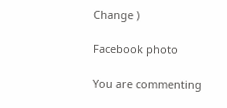Change )

Facebook photo

You are commenting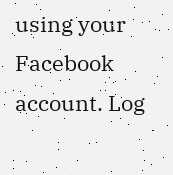using your Facebook account. Log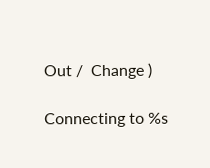Out /  Change )

Connecting to %s